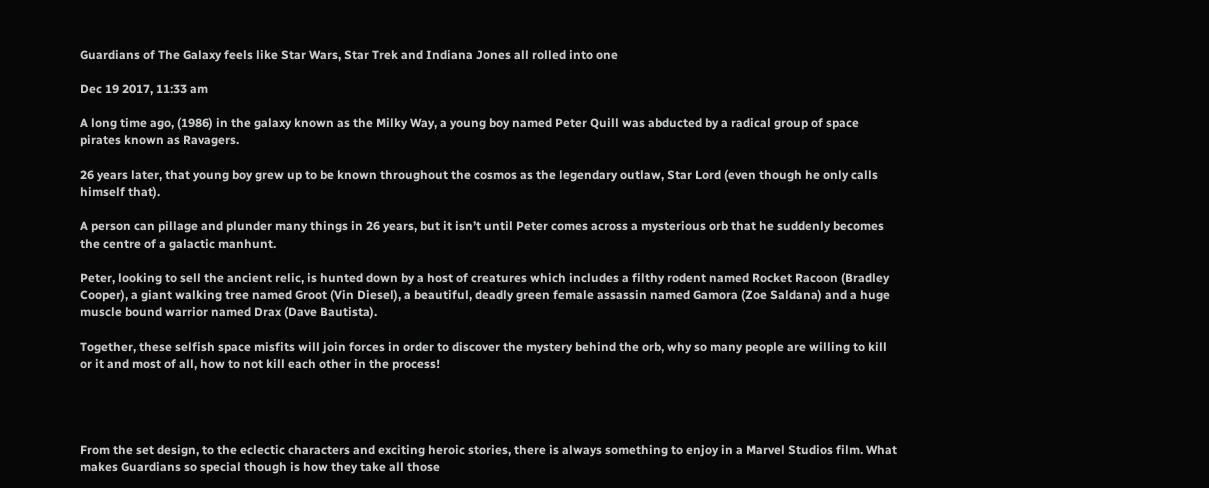Guardians of The Galaxy feels like Star Wars, Star Trek and Indiana Jones all rolled into one

Dec 19 2017, 11:33 am

A long time ago, (1986) in the galaxy known as the Milky Way, a young boy named Peter Quill was abducted by a radical group of space pirates known as Ravagers.

26 years later, that young boy grew up to be known throughout the cosmos as the legendary outlaw, Star Lord (even though he only calls himself that).

A person can pillage and plunder many things in 26 years, but it isn’t until Peter comes across a mysterious orb that he suddenly becomes the centre of a galactic manhunt.

Peter, looking to sell the ancient relic, is hunted down by a host of creatures which includes a filthy rodent named Rocket Racoon (Bradley Cooper), a giant walking tree named Groot (Vin Diesel), a beautiful, deadly green female assassin named Gamora (Zoe Saldana) and a huge muscle bound warrior named Drax (Dave Bautista).

Together, these selfish space misfits will join forces in order to discover the mystery behind the orb, why so many people are willing to kill or it and most of all, how to not kill each other in the process!




From the set design, to the eclectic characters and exciting heroic stories, there is always something to enjoy in a Marvel Studios film. What makes Guardians so special though is how they take all those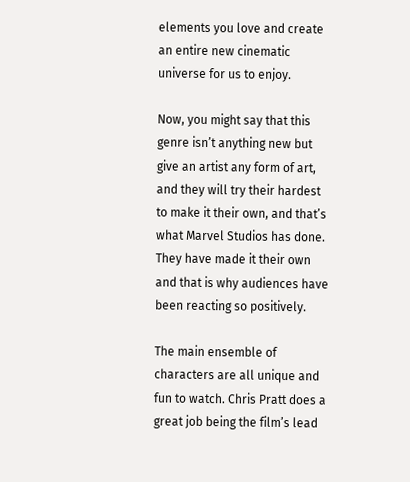elements you love and create an entire new cinematic universe for us to enjoy.

Now, you might say that this genre isn’t anything new but give an artist any form of art, and they will try their hardest to make it their own, and that’s what Marvel Studios has done. They have made it their own and that is why audiences have been reacting so positively.

The main ensemble of characters are all unique and fun to watch. Chris Pratt does a great job being the film’s lead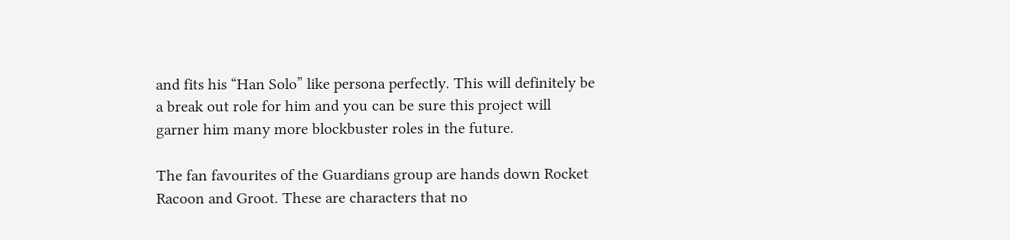and fits his “Han Solo” like persona perfectly. This will definitely be a break out role for him and you can be sure this project will garner him many more blockbuster roles in the future.

The fan favourites of the Guardians group are hands down Rocket Racoon and Groot. These are characters that no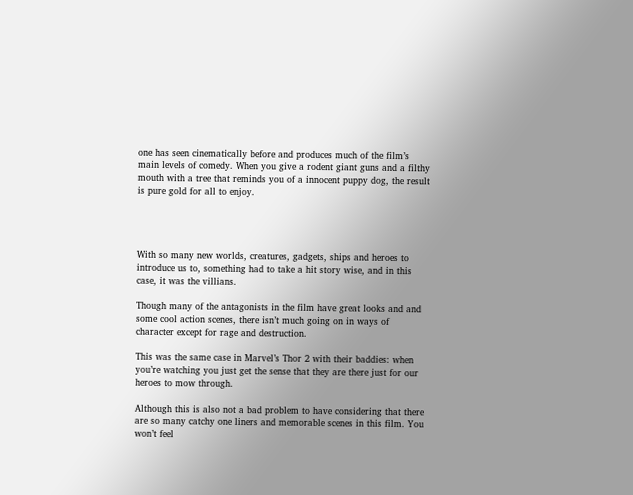one has seen cinematically before and produces much of the film’s main levels of comedy. When you give a rodent giant guns and a filthy mouth with a tree that reminds you of a innocent puppy dog, the result is pure gold for all to enjoy.




With so many new worlds, creatures, gadgets, ships and heroes to introduce us to, something had to take a hit story wise, and in this case, it was the villians.

Though many of the antagonists in the film have great looks and and some cool action scenes, there isn’t much going on in ways of character except for rage and destruction.

This was the same case in Marvel’s Thor 2 with their baddies: when you’re watching you just get the sense that they are there just for our heroes to mow through.

Although this is also not a bad problem to have considering that there are so many catchy one liners and memorable scenes in this film. You won’t feel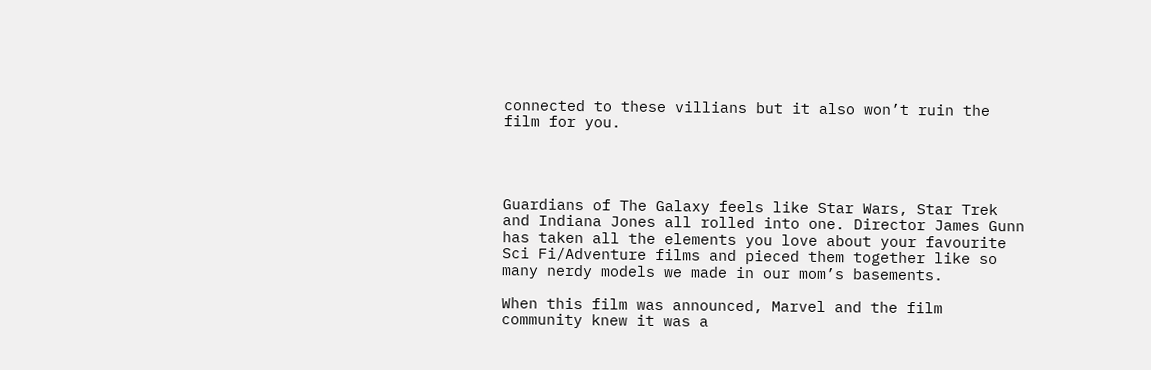connected to these villians but it also won’t ruin the film for you.




Guardians of The Galaxy feels like Star Wars, Star Trek and Indiana Jones all rolled into one. Director James Gunn has taken all the elements you love about your favourite Sci Fi/Adventure films and pieced them together like so many nerdy models we made in our mom’s basements.

When this film was announced, Marvel and the film community knew it was a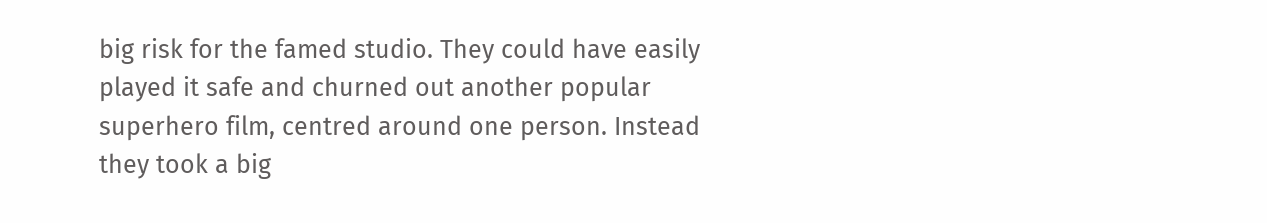big risk for the famed studio. They could have easily played it safe and churned out another popular superhero film, centred around one person. Instead they took a big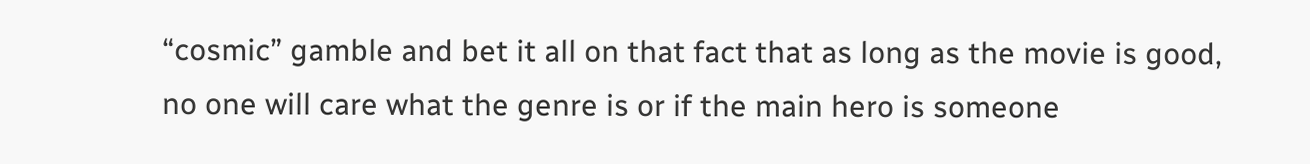“cosmic” gamble and bet it all on that fact that as long as the movie is good, no one will care what the genre is or if the main hero is someone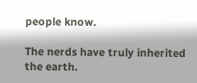people know.

The nerds have truly inherited the earth.